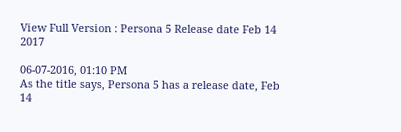View Full Version : Persona 5 Release date Feb 14 2017

06-07-2016, 01:10 PM
As the title says, Persona 5 has a release date, Feb 14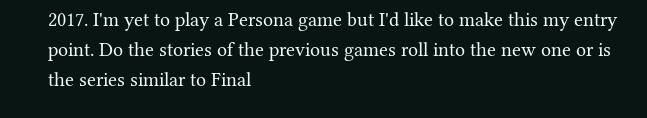2017. I'm yet to play a Persona game but I'd like to make this my entry point. Do the stories of the previous games roll into the new one or is the series similar to Final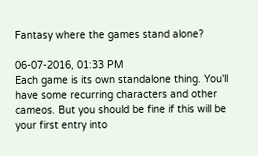Fantasy where the games stand alone?

06-07-2016, 01:33 PM
Each game is its own standalone thing. You'll have some recurring characters and other cameos. But you should be fine if this will be your first entry into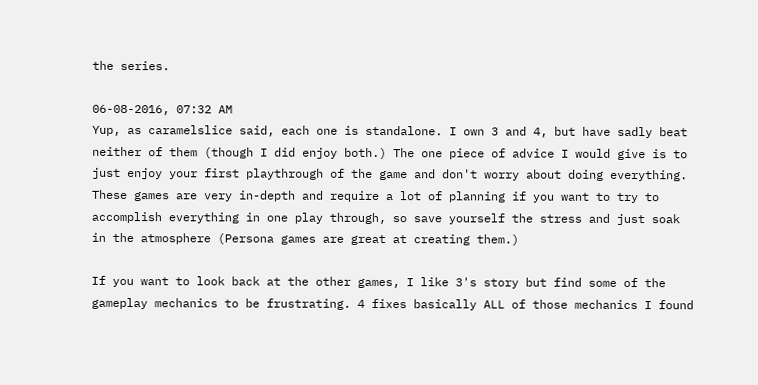the series.

06-08-2016, 07:32 AM
Yup, as caramelslice said, each one is standalone. I own 3 and 4, but have sadly beat neither of them (though I did enjoy both.) The one piece of advice I would give is to just enjoy your first playthrough of the game and don't worry about doing everything. These games are very in-depth and require a lot of planning if you want to try to accomplish everything in one play through, so save yourself the stress and just soak in the atmosphere (Persona games are great at creating them.)

If you want to look back at the other games, I like 3's story but find some of the gameplay mechanics to be frustrating. 4 fixes basically ALL of those mechanics I found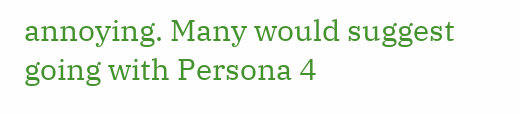annoying. Many would suggest going with Persona 4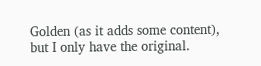Golden (as it adds some content), but I only have the original.